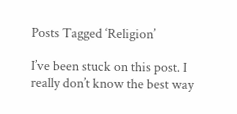Posts Tagged ‘Religion’

I’ve been stuck on this post. I really don’t know the best way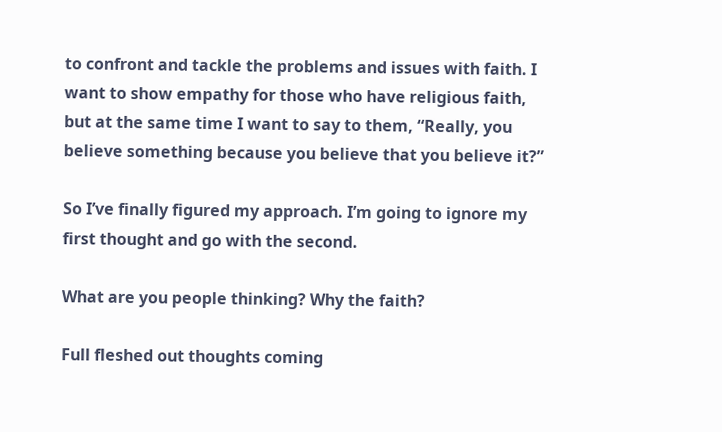to confront and tackle the problems and issues with faith. I want to show empathy for those who have religious faith, but at the same time I want to say to them, “Really, you believe something because you believe that you believe it?”

So I’ve finally figured my approach. I’m going to ignore my first thought and go with the second.

What are you people thinking? Why the faith?

Full fleshed out thoughts coming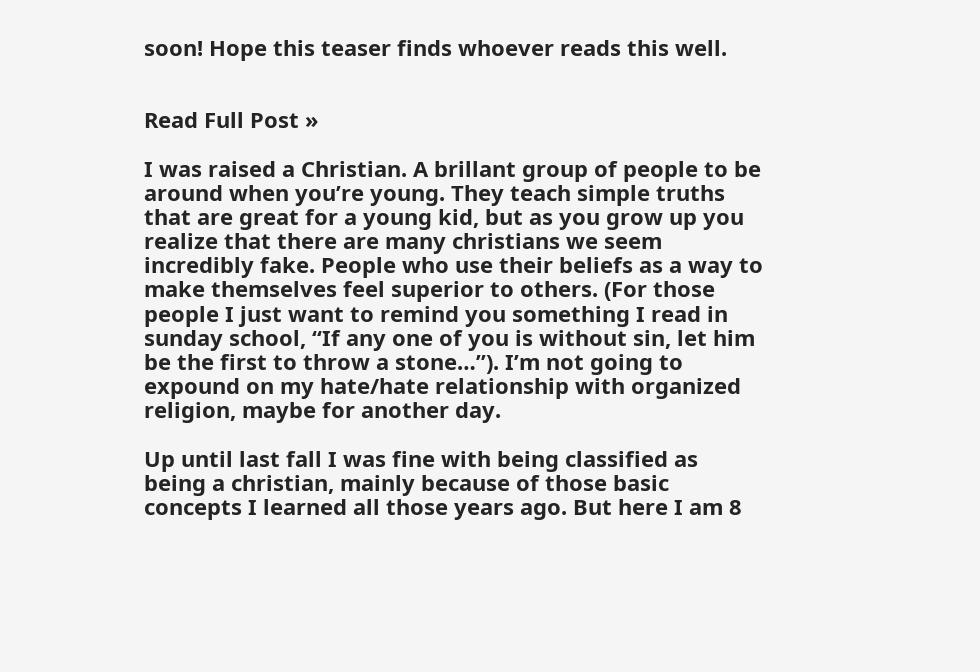soon! Hope this teaser finds whoever reads this well.


Read Full Post »

I was raised a Christian. A brillant group of people to be around when you’re young. They teach simple truths that are great for a young kid, but as you grow up you realize that there are many christians we seem incredibly fake. People who use their beliefs as a way to make themselves feel superior to others. (For those people I just want to remind you something I read in sunday school, “If any one of you is without sin, let him be the first to throw a stone…”). I’m not going to expound on my hate/hate relationship with organized religion, maybe for another day.

Up until last fall I was fine with being classified as being a christian, mainly because of those basic concepts I learned all those years ago. But here I am 8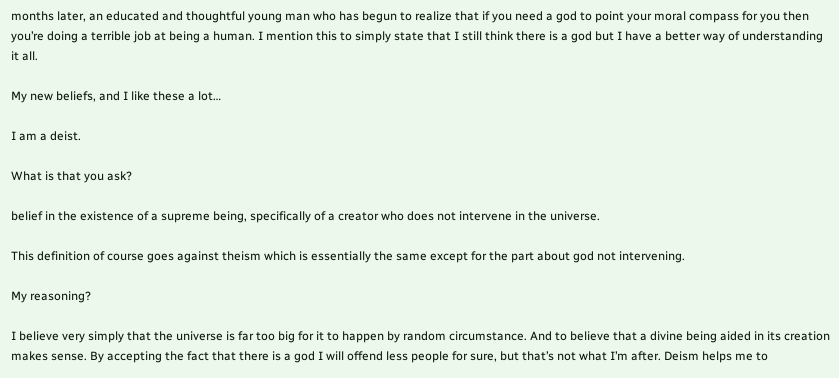months later, an educated and thoughtful young man who has begun to realize that if you need a god to point your moral compass for you then you’re doing a terrible job at being a human. I mention this to simply state that I still think there is a god but I have a better way of understanding it all.

My new beliefs, and I like these a lot…

I am a deist.

What is that you ask?

belief in the existence of a supreme being, specifically of a creator who does not intervene in the universe.

This definition of course goes against theism which is essentially the same except for the part about god not intervening.

My reasoning?

I believe very simply that the universe is far too big for it to happen by random circumstance. And to believe that a divine being aided in its creation makes sense. By accepting the fact that there is a god I will offend less people for sure, but that’s not what I’m after. Deism helps me to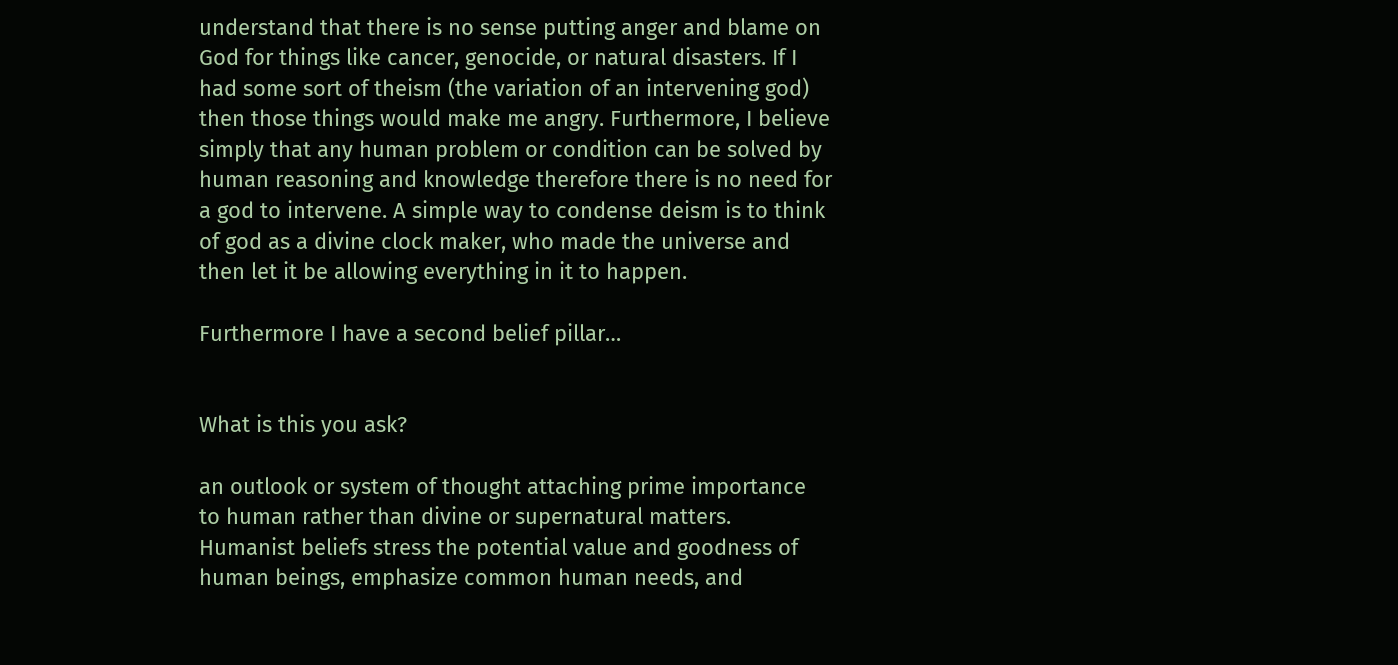understand that there is no sense putting anger and blame on God for things like cancer, genocide, or natural disasters. If I had some sort of theism (the variation of an intervening god) then those things would make me angry. Furthermore, I believe simply that any human problem or condition can be solved by human reasoning and knowledge therefore there is no need for a god to intervene. A simple way to condense deism is to think of god as a divine clock maker, who made the universe and then let it be allowing everything in it to happen.

Furthermore I have a second belief pillar…


What is this you ask?

an outlook or system of thought attaching prime importance to human rather than divine or supernatural matters. Humanist beliefs stress the potential value and goodness of human beings, emphasize common human needs, and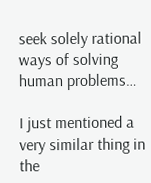seek solely rational ways of solving human problems…

I just mentioned a very similar thing in the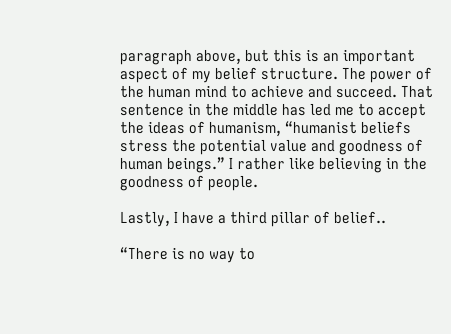paragraph above, but this is an important aspect of my belief structure. The power of the human mind to achieve and succeed. That sentence in the middle has led me to accept the ideas of humanism, “humanist beliefs stress the potential value and goodness of human beings.” I rather like believing in the goodness of people.

Lastly, I have a third pillar of belief..

“There is no way to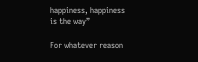happiness, happiness is the way”

For whatever reason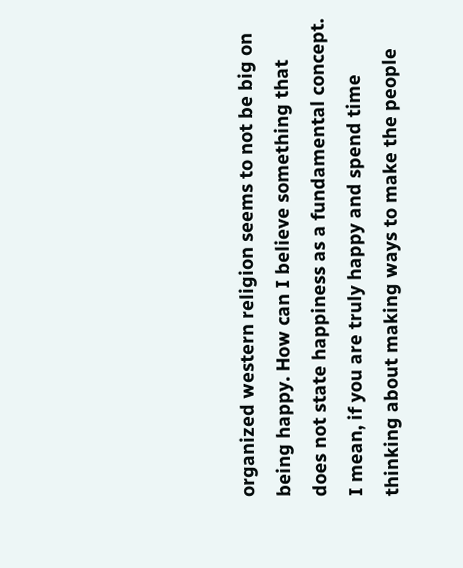organized western religion seems to not be big on being happy. How can I believe something that does not state happiness as a fundamental concept. I mean, if you are truly happy and spend time thinking about making ways to make the people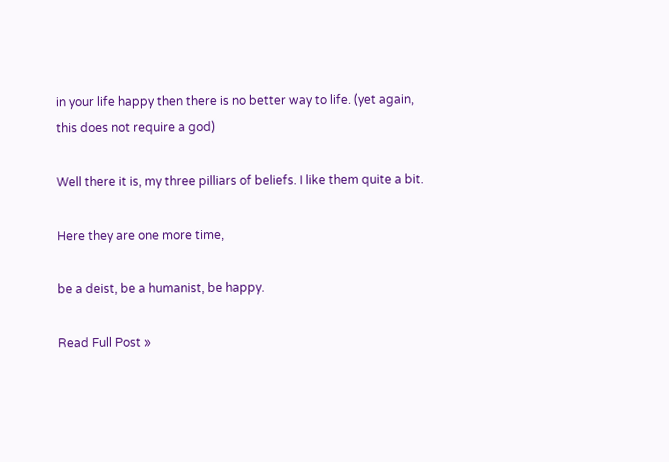in your life happy then there is no better way to life. (yet again, this does not require a god)

Well there it is, my three pilliars of beliefs. I like them quite a bit.

Here they are one more time,

be a deist, be a humanist, be happy.

Read Full Post »